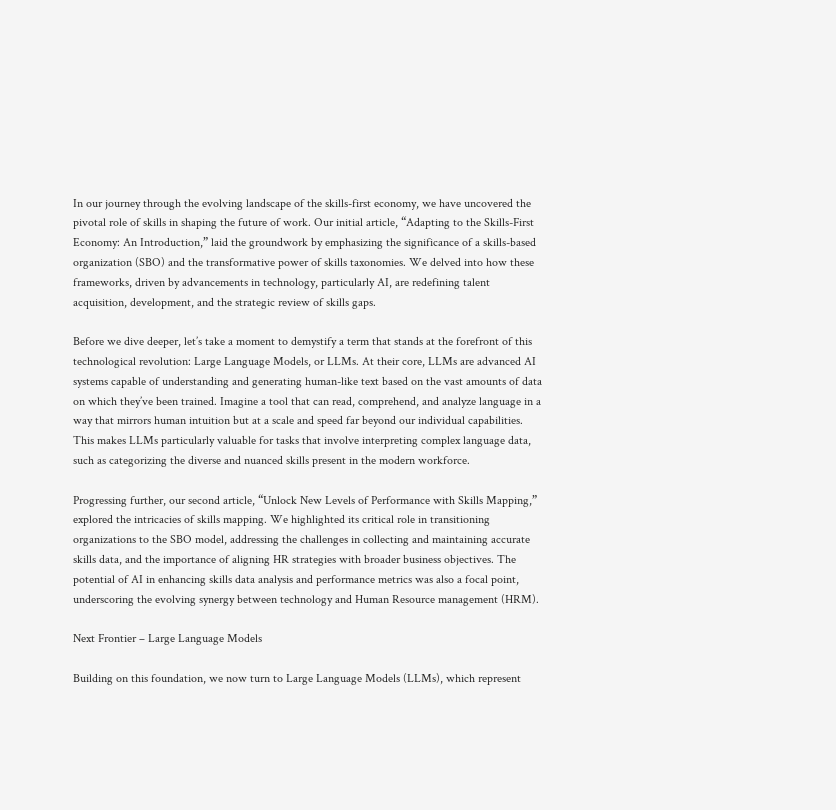In our journey through the evolving landscape of the skills-first economy, we have uncovered the pivotal role of skills in shaping the future of work. Our initial article, “Adapting to the Skills-First Economy: An Introduction,” laid the groundwork by emphasizing the significance of a skills-based organization (SBO) and the transformative power of skills taxonomies. We delved into how these frameworks, driven by advancements in technology, particularly AI, are redefining talent acquisition, development, and the strategic review of skills gaps.

Before we dive deeper, let’s take a moment to demystify a term that stands at the forefront of this technological revolution: Large Language Models, or LLMs. At their core, LLMs are advanced AI systems capable of understanding and generating human-like text based on the vast amounts of data on which they’ve been trained. Imagine a tool that can read, comprehend, and analyze language in a way that mirrors human intuition but at a scale and speed far beyond our individual capabilities. This makes LLMs particularly valuable for tasks that involve interpreting complex language data, such as categorizing the diverse and nuanced skills present in the modern workforce.

Progressing further, our second article, “Unlock New Levels of Performance with Skills Mapping,” explored the intricacies of skills mapping. We highlighted its critical role in transitioning organizations to the SBO model, addressing the challenges in collecting and maintaining accurate skills data, and the importance of aligning HR strategies with broader business objectives. The potential of AI in enhancing skills data analysis and performance metrics was also a focal point, underscoring the evolving synergy between technology and Human Resource management (HRM).

Next Frontier – Large Language Models

Building on this foundation, we now turn to Large Language Models (LLMs), which represent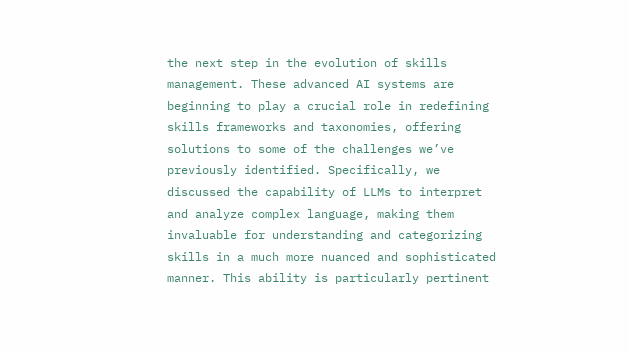the next step in the evolution of skills management. These advanced AI systems are beginning to play a crucial role in redefining skills frameworks and taxonomies, offering solutions to some of the challenges we’ve previously identified. Specifically, we discussed the capability of LLMs to interpret and analyze complex language, making them invaluable for understanding and categorizing skills in a much more nuanced and sophisticated manner. This ability is particularly pertinent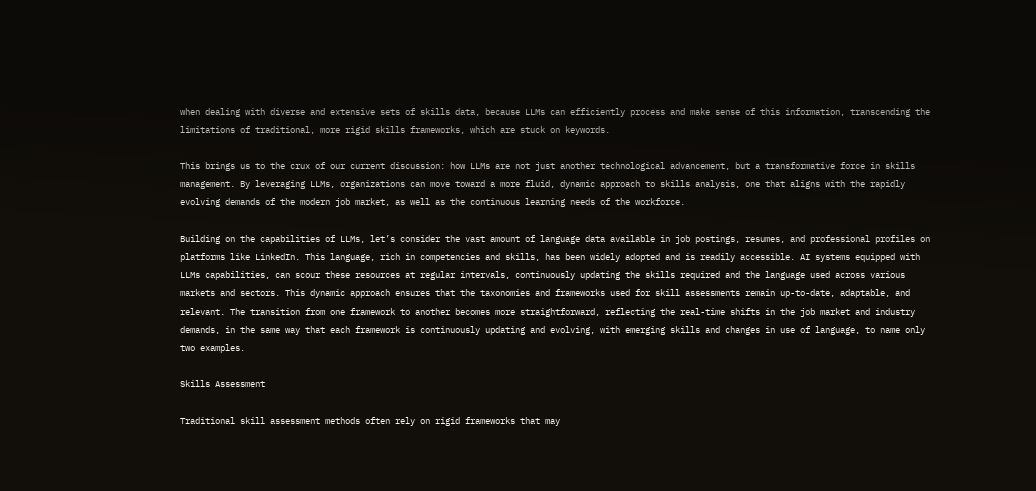when dealing with diverse and extensive sets of skills data, because LLMs can efficiently process and make sense of this information, transcending the limitations of traditional, more rigid skills frameworks, which are stuck on keywords.

This brings us to the crux of our current discussion: how LLMs are not just another technological advancement, but a transformative force in skills management. By leveraging LLMs, organizations can move toward a more fluid, dynamic approach to skills analysis, one that aligns with the rapidly evolving demands of the modern job market, as well as the continuous learning needs of the workforce.

Building on the capabilities of LLMs, let’s consider the vast amount of language data available in job postings, resumes, and professional profiles on platforms like LinkedIn. This language, rich in competencies and skills, has been widely adopted and is readily accessible. AI systems equipped with LLMs capabilities, can scour these resources at regular intervals, continuously updating the skills required and the language used across various markets and sectors. This dynamic approach ensures that the taxonomies and frameworks used for skill assessments remain up-to-date, adaptable, and relevant. The transition from one framework to another becomes more straightforward, reflecting the real-time shifts in the job market and industry demands, in the same way that each framework is continuously updating and evolving, with emerging skills and changes in use of language, to name only two examples.

Skills Assessment

Traditional skill assessment methods often rely on rigid frameworks that may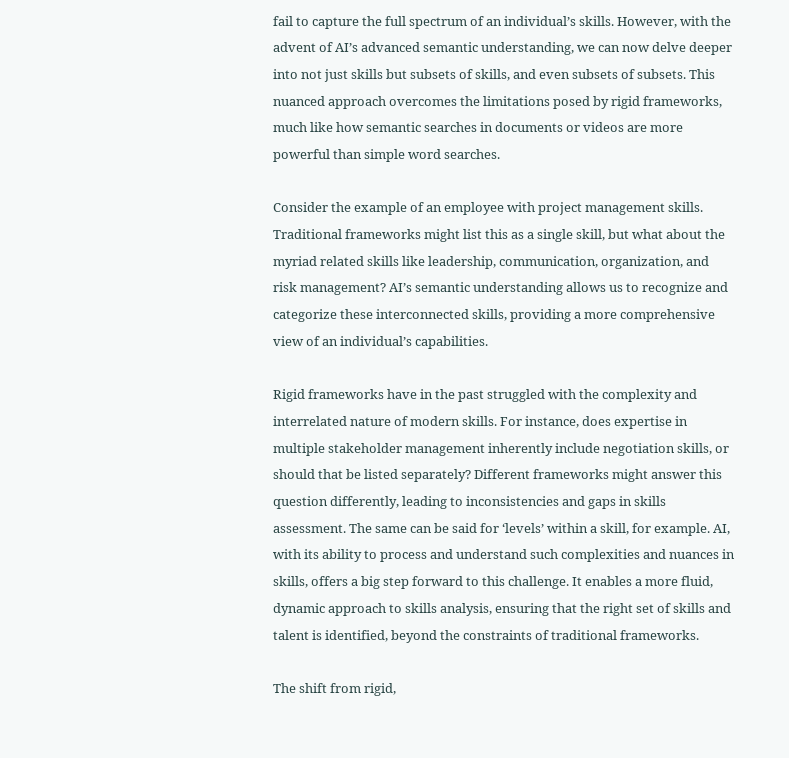fail to capture the full spectrum of an individual’s skills. However, with the advent of AI’s advanced semantic understanding, we can now delve deeper into not just skills but subsets of skills, and even subsets of subsets. This nuanced approach overcomes the limitations posed by rigid frameworks, much like how semantic searches in documents or videos are more powerful than simple word searches.

Consider the example of an employee with project management skills. Traditional frameworks might list this as a single skill, but what about the myriad related skills like leadership, communication, organization, and risk management? AI’s semantic understanding allows us to recognize and categorize these interconnected skills, providing a more comprehensive view of an individual’s capabilities.

Rigid frameworks have in the past struggled with the complexity and interrelated nature of modern skills. For instance, does expertise in multiple stakeholder management inherently include negotiation skills, or should that be listed separately? Different frameworks might answer this question differently, leading to inconsistencies and gaps in skills assessment. The same can be said for ‘levels’ within a skill, for example. AI, with its ability to process and understand such complexities and nuances in skills, offers a big step forward to this challenge. It enables a more fluid, dynamic approach to skills analysis, ensuring that the right set of skills and talent is identified, beyond the constraints of traditional frameworks.

The shift from rigid,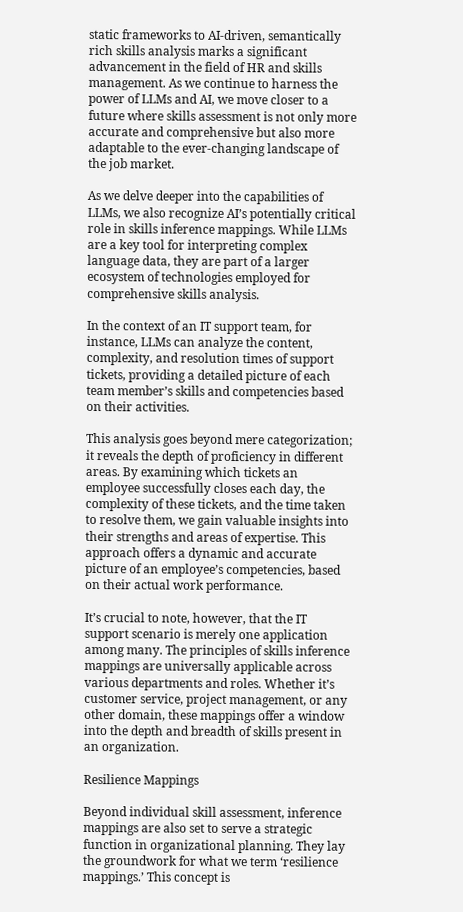static frameworks to AI-driven, semantically rich skills analysis marks a significant advancement in the field of HR and skills management. As we continue to harness the power of LLMs and AI, we move closer to a future where skills assessment is not only more accurate and comprehensive but also more adaptable to the ever-changing landscape of the job market.

As we delve deeper into the capabilities of LLMs, we also recognize AI’s potentially critical role in skills inference mappings. While LLMs are a key tool for interpreting complex language data, they are part of a larger ecosystem of technologies employed for comprehensive skills analysis.

In the context of an IT support team, for instance, LLMs can analyze the content, complexity, and resolution times of support tickets, providing a detailed picture of each team member’s skills and competencies based on their activities.

This analysis goes beyond mere categorization; it reveals the depth of proficiency in different areas. By examining which tickets an employee successfully closes each day, the complexity of these tickets, and the time taken to resolve them, we gain valuable insights into their strengths and areas of expertise. This approach offers a dynamic and accurate picture of an employee’s competencies, based on their actual work performance.

It’s crucial to note, however, that the IT support scenario is merely one application among many. The principles of skills inference mappings are universally applicable across various departments and roles. Whether it’s customer service, project management, or any other domain, these mappings offer a window into the depth and breadth of skills present in an organization.

Resilience Mappings

Beyond individual skill assessment, inference mappings are also set to serve a strategic function in organizational planning. They lay the groundwork for what we term ‘resilience mappings.’ This concept is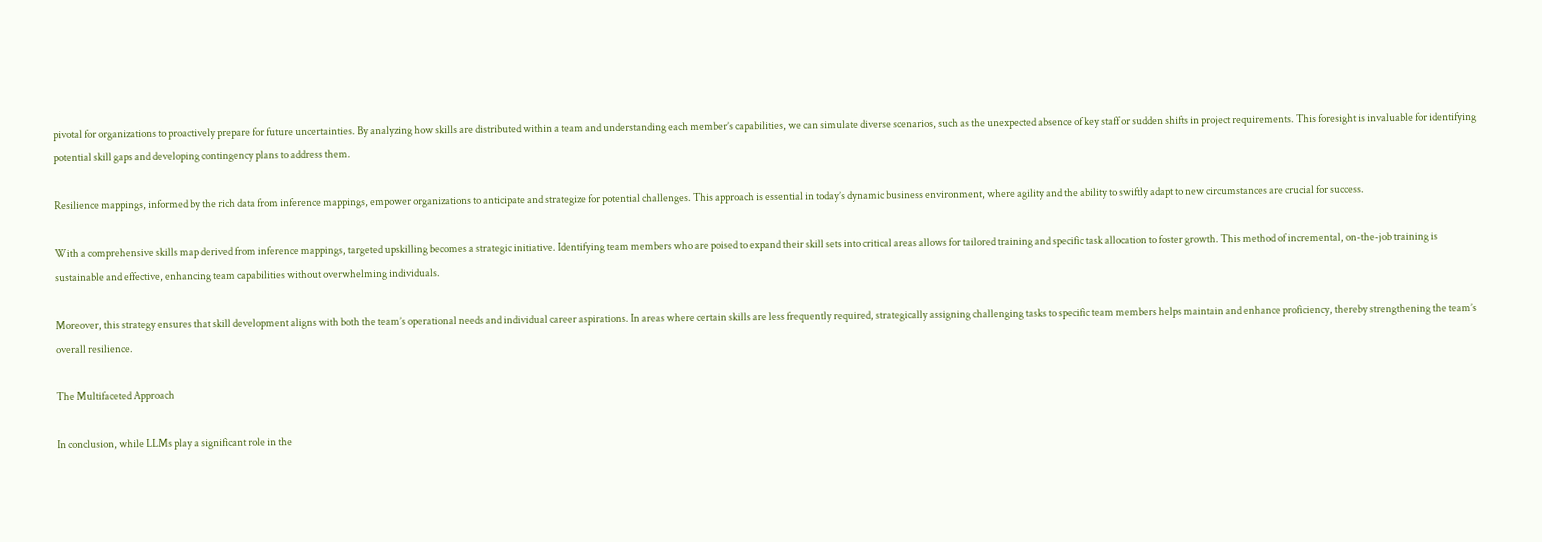pivotal for organizations to proactively prepare for future uncertainties. By analyzing how skills are distributed within a team and understanding each member’s capabilities, we can simulate diverse scenarios, such as the unexpected absence of key staff or sudden shifts in project requirements. This foresight is invaluable for identifying potential skill gaps and developing contingency plans to address them.

Resilience mappings, informed by the rich data from inference mappings, empower organizations to anticipate and strategize for potential challenges. This approach is essential in today’s dynamic business environment, where agility and the ability to swiftly adapt to new circumstances are crucial for success.

With a comprehensive skills map derived from inference mappings, targeted upskilling becomes a strategic initiative. Identifying team members who are poised to expand their skill sets into critical areas allows for tailored training and specific task allocation to foster growth. This method of incremental, on-the-job training is sustainable and effective, enhancing team capabilities without overwhelming individuals.

Moreover, this strategy ensures that skill development aligns with both the team’s operational needs and individual career aspirations. In areas where certain skills are less frequently required, strategically assigning challenging tasks to specific team members helps maintain and enhance proficiency, thereby strengthening the team’s overall resilience.

The Multifaceted Approach

In conclusion, while LLMs play a significant role in the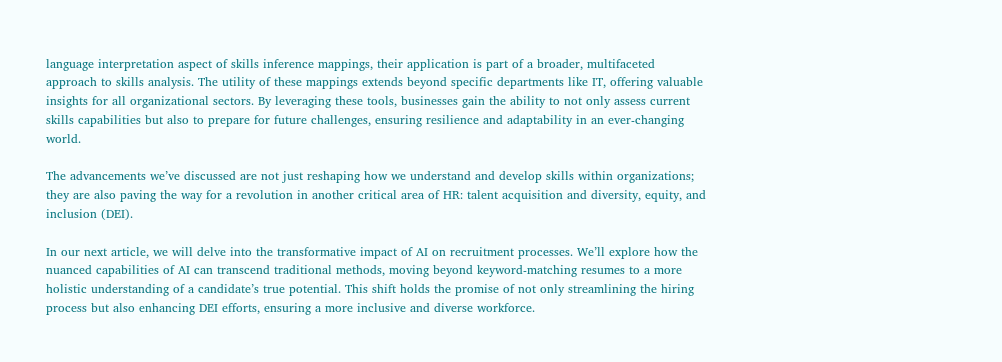language interpretation aspect of skills inference mappings, their application is part of a broader, multifaceted approach to skills analysis. The utility of these mappings extends beyond specific departments like IT, offering valuable insights for all organizational sectors. By leveraging these tools, businesses gain the ability to not only assess current skills capabilities but also to prepare for future challenges, ensuring resilience and adaptability in an ever-changing world.

The advancements we’ve discussed are not just reshaping how we understand and develop skills within organizations; they are also paving the way for a revolution in another critical area of HR: talent acquisition and diversity, equity, and inclusion (DEI).

In our next article, we will delve into the transformative impact of AI on recruitment processes. We’ll explore how the nuanced capabilities of AI can transcend traditional methods, moving beyond keyword-matching resumes to a more holistic understanding of a candidate’s true potential. This shift holds the promise of not only streamlining the hiring process but also enhancing DEI efforts, ensuring a more inclusive and diverse workforce.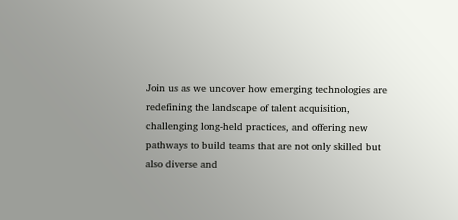Join us as we uncover how emerging technologies are redefining the landscape of talent acquisition, challenging long-held practices, and offering new pathways to build teams that are not only skilled but also diverse and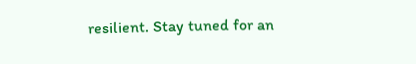resilient. Stay tuned for an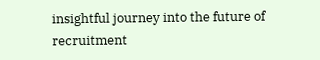insightful journey into the future of recruitment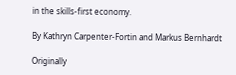in the skills-first economy.

By Kathryn Carpenter-Fortin and Markus Bernhardt

Originally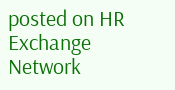posted on HR Exchange Network